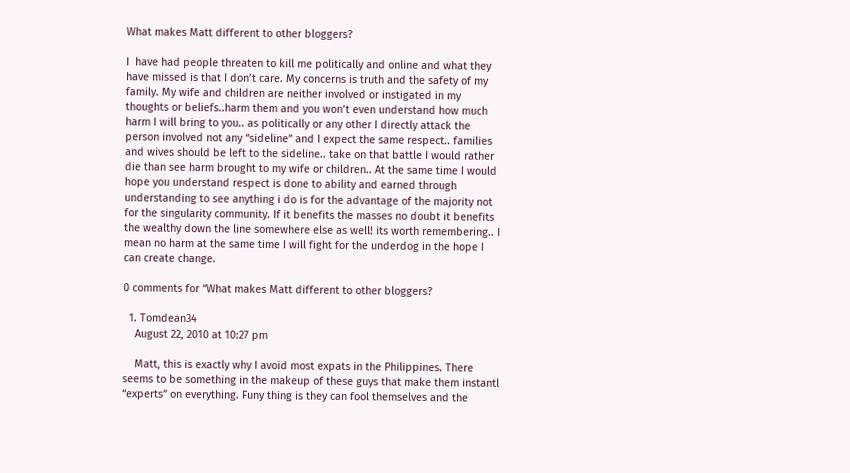What makes Matt different to other bloggers?

I  have had people threaten to kill me politically and online and what they have missed is that I don’t care. My concerns is truth and the safety of my family. My wife and children are neither involved or instigated in my thoughts or beliefs..harm them and you won’t even understand how much harm I will bring to you.. as politically or any other I directly attack the person involved not any “sideline” and I expect the same respect.. families and wives should be left to the sideline.. take on that battle I would rather die than see harm brought to my wife or children.. At the same time I would hope you understand respect is done to ability and earned through understanding to see anything i do is for the advantage of the majority not for the singularity community. If it benefits the masses no doubt it benefits the wealthy down the line somewhere else as well! its worth remembering.. I mean no harm at the same time I will fight for the underdog in the hope I can create change.

0 comments for “What makes Matt different to other bloggers?

  1. Tomdean34
    August 22, 2010 at 10:27 pm

    Matt, this is exactly why I avoid most expats in the Philippines. There seems to be something in the makeup of these guys that make them instantl “experts” on everything. Funy thing is they can fool themselves and the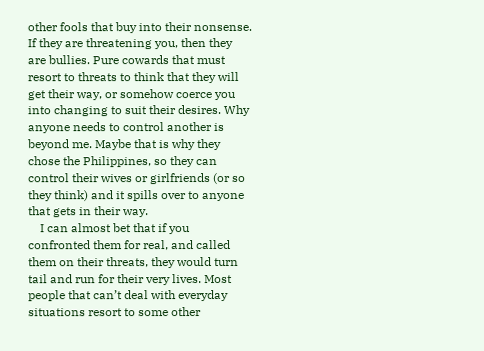other fools that buy into their nonsense. If they are threatening you, then they are bullies. Pure cowards that must resort to threats to think that they will get their way, or somehow coerce you into changing to suit their desires. Why anyone needs to control another is beyond me. Maybe that is why they chose the Philippines, so they can control their wives or girlfriends (or so they think) and it spills over to anyone that gets in their way.
    I can almost bet that if you confronted them for real, and called them on their threats, they would turn tail and run for their very lives. Most people that can’t deal with everyday situations resort to some other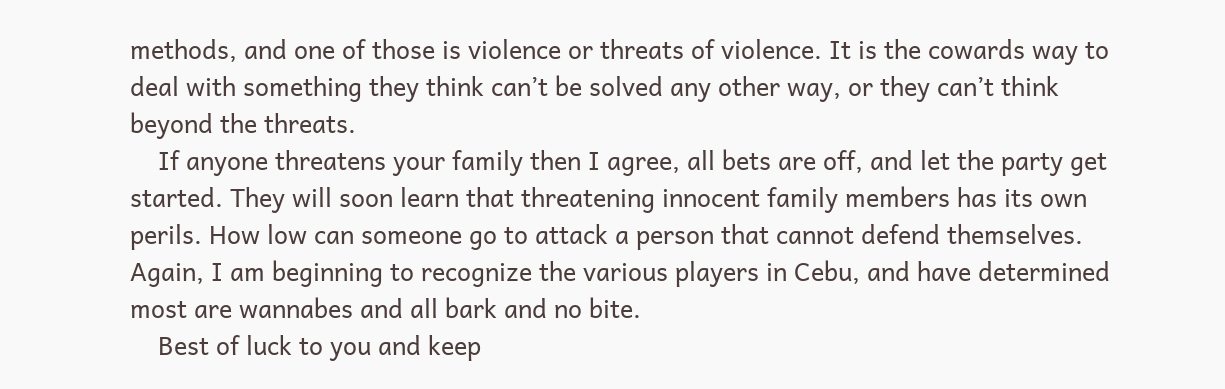methods, and one of those is violence or threats of violence. It is the cowards way to deal with something they think can’t be solved any other way, or they can’t think beyond the threats.
    If anyone threatens your family then I agree, all bets are off, and let the party get started. They will soon learn that threatening innocent family members has its own perils. How low can someone go to attack a person that cannot defend themselves. Again, I am beginning to recognize the various players in Cebu, and have determined most are wannabes and all bark and no bite.
    Best of luck to you and keep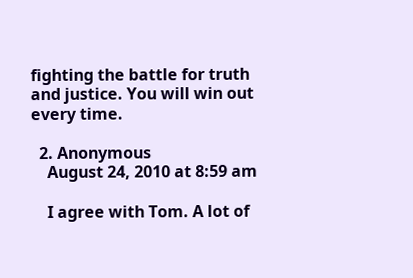fighting the battle for truth and justice. You will win out every time.

  2. Anonymous
    August 24, 2010 at 8:59 am

    I agree with Tom. A lot of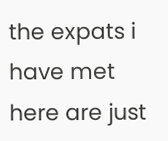the expats i have met here are just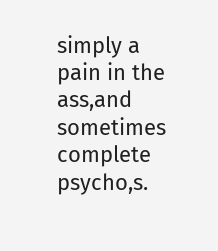simply a pain in the ass,and sometimes complete psycho,s.